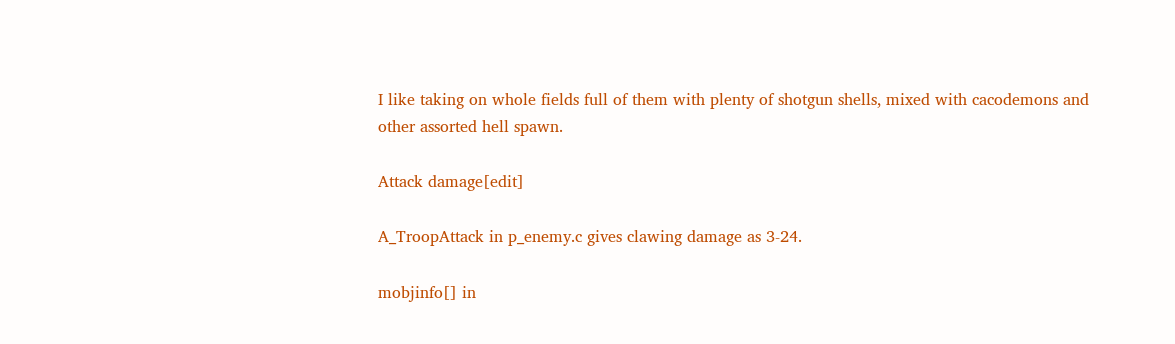I like taking on whole fields full of them with plenty of shotgun shells, mixed with cacodemons and other assorted hell spawn.

Attack damage[edit]

A_TroopAttack in p_enemy.c gives clawing damage as 3-24.

mobjinfo[] in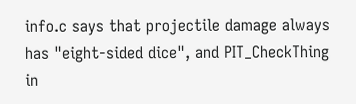info.c says that projectile damage always has "eight-sided dice", and PIT_CheckThing in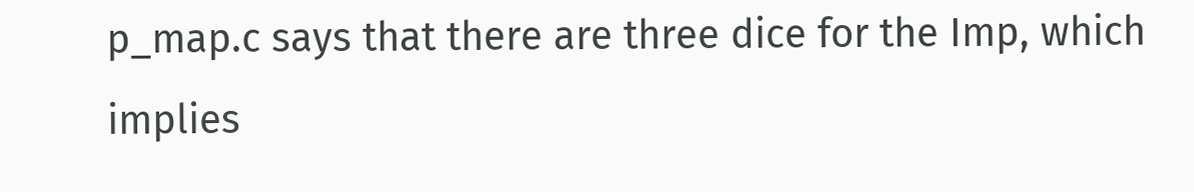p_map.c says that there are three dice for the Imp, which implies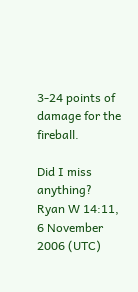3-24 points of damage for the fireball.

Did I miss anything?    Ryan W 14:11, 6 November 2006 (UTC)